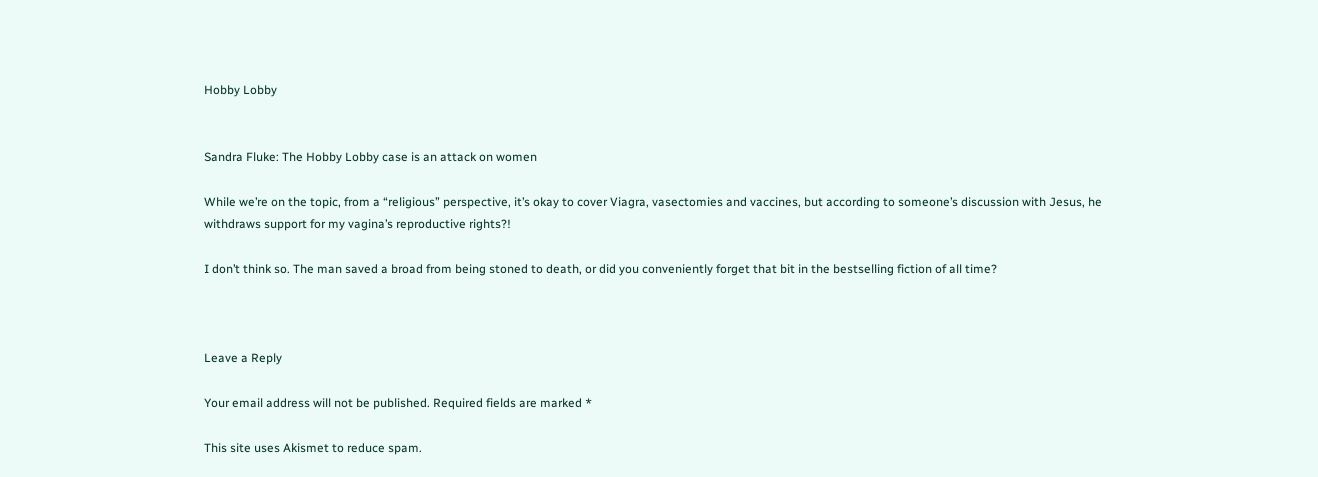Hobby Lobby


Sandra Fluke: The Hobby Lobby case is an attack on women

While we’re on the topic, from a “religious” perspective, it’s okay to cover Viagra, vasectomies and vaccines, but according to someone’s discussion with Jesus, he withdraws support for my vagina’s reproductive rights?!

I don’t think so. The man saved a broad from being stoned to death, or did you conveniently forget that bit in the bestselling fiction of all time?



Leave a Reply

Your email address will not be published. Required fields are marked *

This site uses Akismet to reduce spam.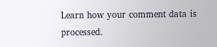Learn how your comment data is processed.